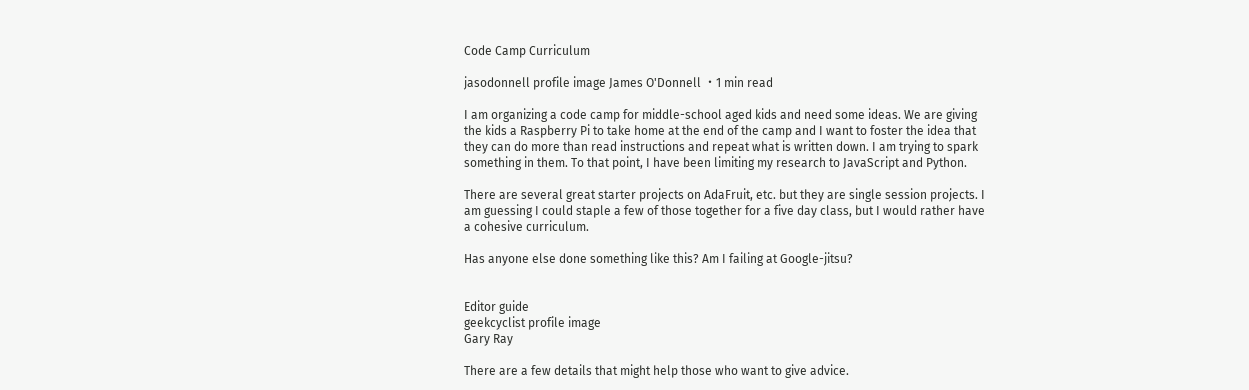Code Camp Curriculum

jasodonnell profile image James O'Donnell ・1 min read

I am organizing a code camp for middle-school aged kids and need some ideas. We are giving the kids a Raspberry Pi to take home at the end of the camp and I want to foster the idea that they can do more than read instructions and repeat what is written down. I am trying to spark something in them. To that point, I have been limiting my research to JavaScript and Python.

There are several great starter projects on AdaFruit, etc. but they are single session projects. I am guessing I could staple a few of those together for a five day class, but I would rather have a cohesive curriculum.

Has anyone else done something like this? Am I failing at Google-jitsu?


Editor guide
geekcyclist profile image
Gary Ray

There are a few details that might help those who want to give advice.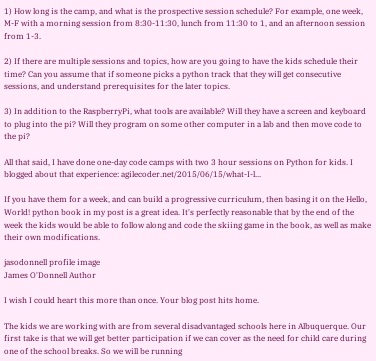1) How long is the camp, and what is the prospective session schedule? For example, one week, M-F with a morning session from 8:30-11:30, lunch from 11:30 to 1, and an afternoon session from 1-3.

2) If there are multiple sessions and topics, how are you going to have the kids schedule their time? Can you assume that if someone picks a python track that they will get consecutive sessions, and understand prerequisites for the later topics.

3) In addition to the RaspberryPi, what tools are available? Will they have a screen and keyboard to plug into the pi? Will they program on some other computer in a lab and then move code to the pi?

All that said, I have done one-day code camps with two 3 hour sessions on Python for kids. I blogged about that experience: agilecoder.net/2015/06/15/what-I-l...

If you have them for a week, and can build a progressive curriculum, then basing it on the Hello, World! python book in my post is a great idea. It's perfectly reasonable that by the end of the week the kids would be able to follow along and code the skiing game in the book, as well as make their own modifications.

jasodonnell profile image
James O'Donnell Author

I wish I could heart this more than once. Your blog post hits home.

The kids we are working with are from several disadvantaged schools here in Albuquerque. Our first take is that we will get better participation if we can cover as the need for child care during one of the school breaks. So we will be running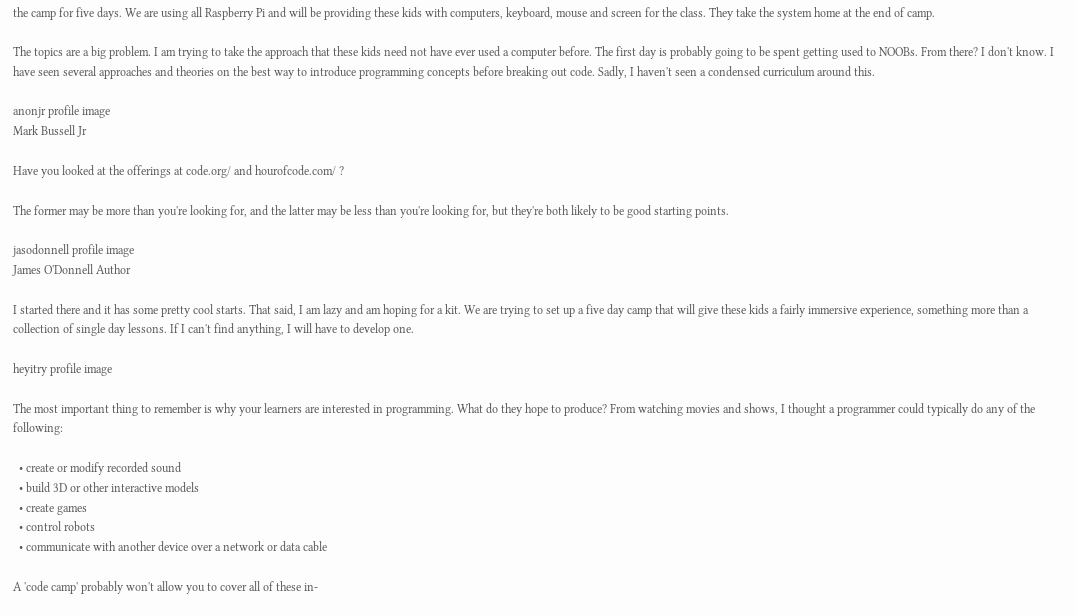the camp for five days. We are using all Raspberry Pi and will be providing these kids with computers, keyboard, mouse and screen for the class. They take the system home at the end of camp.

The topics are a big problem. I am trying to take the approach that these kids need not have ever used a computer before. The first day is probably going to be spent getting used to NOOBs. From there? I don't know. I have seen several approaches and theories on the best way to introduce programming concepts before breaking out code. Sadly, I haven't seen a condensed curriculum around this.

anonjr profile image
Mark Bussell Jr

Have you looked at the offerings at code.org/ and hourofcode.com/ ?

The former may be more than you're looking for, and the latter may be less than you're looking for, but they're both likely to be good starting points.

jasodonnell profile image
James O'Donnell Author

I started there and it has some pretty cool starts. That said, I am lazy and am hoping for a kit. We are trying to set up a five day camp that will give these kids a fairly immersive experience, something more than a collection of single day lessons. If I can't find anything, I will have to develop one.

heyitry profile image

The most important thing to remember is why your learners are interested in programming. What do they hope to produce? From watching movies and shows, I thought a programmer could typically do any of the following:

  • create or modify recorded sound
  • build 3D or other interactive models
  • create games
  • control robots
  • communicate with another device over a network or data cable

A 'code camp' probably won't allow you to cover all of these in-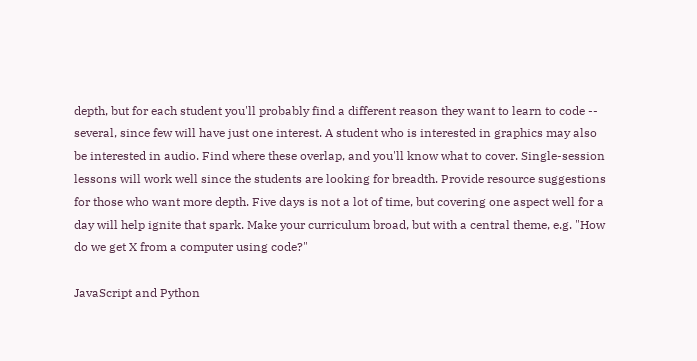depth, but for each student you'll probably find a different reason they want to learn to code -- several, since few will have just one interest. A student who is interested in graphics may also be interested in audio. Find where these overlap, and you'll know what to cover. Single-session lessons will work well since the students are looking for breadth. Provide resource suggestions for those who want more depth. Five days is not a lot of time, but covering one aspect well for a day will help ignite that spark. Make your curriculum broad, but with a central theme, e.g. "How do we get X from a computer using code?"

JavaScript and Python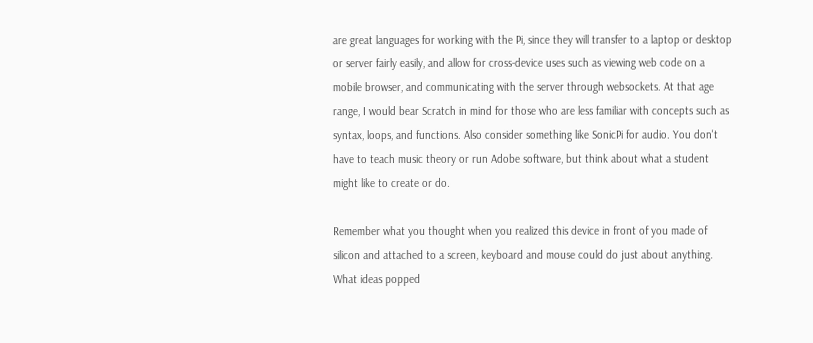are great languages for working with the Pi, since they will transfer to a laptop or desktop or server fairly easily, and allow for cross-device uses such as viewing web code on a mobile browser, and communicating with the server through websockets. At that age range, I would bear Scratch in mind for those who are less familiar with concepts such as syntax, loops, and functions. Also consider something like SonicPi for audio. You don't have to teach music theory or run Adobe software, but think about what a student might like to create or do.

Remember what you thought when you realized this device in front of you made of silicon and attached to a screen, keyboard and mouse could do just about anything. What ideas popped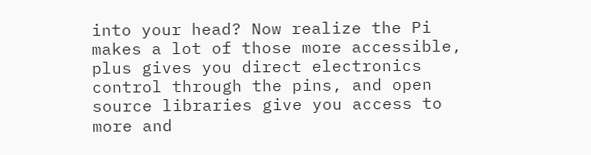into your head? Now realize the Pi makes a lot of those more accessible, plus gives you direct electronics control through the pins, and open source libraries give you access to more and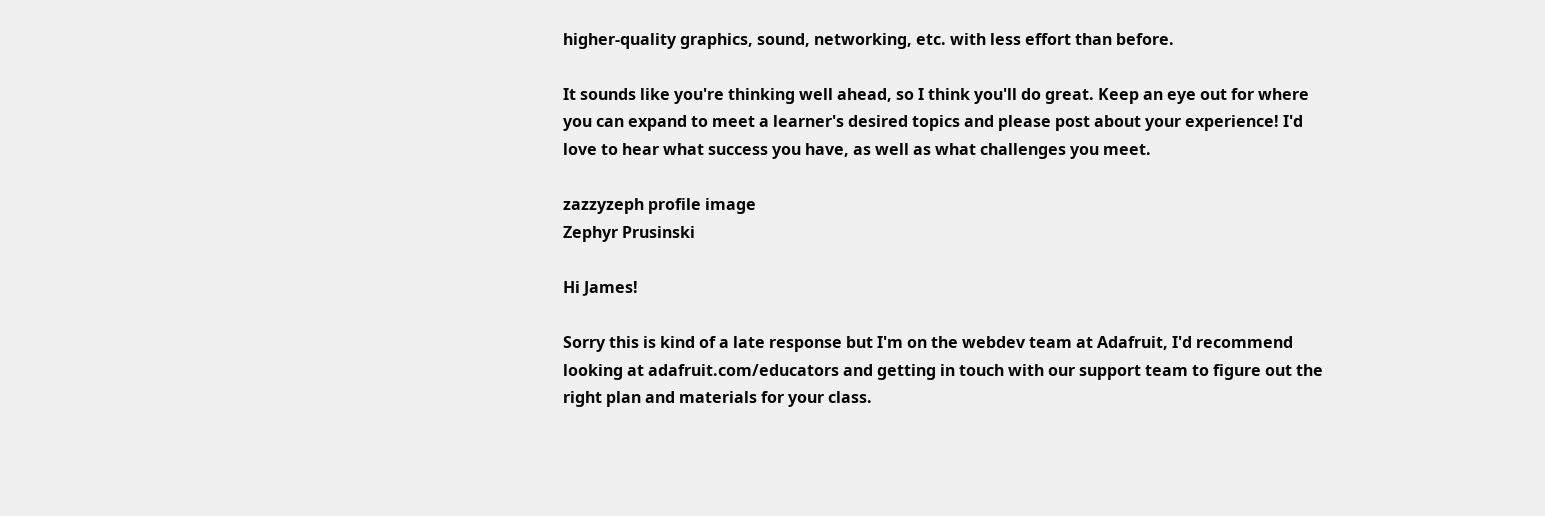higher-quality graphics, sound, networking, etc. with less effort than before.

It sounds like you're thinking well ahead, so I think you'll do great. Keep an eye out for where you can expand to meet a learner's desired topics and please post about your experience! I'd love to hear what success you have, as well as what challenges you meet.

zazzyzeph profile image
Zephyr Prusinski

Hi James!

Sorry this is kind of a late response but I'm on the webdev team at Adafruit, I'd recommend looking at adafruit.com/educators and getting in touch with our support team to figure out the right plan and materials for your class.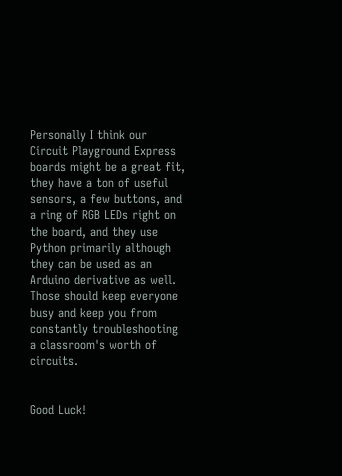Personally I think our Circuit Playground Express boards might be a great fit, they have a ton of useful sensors, a few buttons, and a ring of RGB LEDs right on the board, and they use Python primarily although they can be used as an Arduino derivative as well. Those should keep everyone busy and keep you from constantly troubleshooting a classroom's worth of circuits.


Good Luck!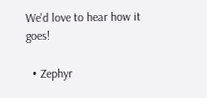We'd love to hear how it goes!

  • Zephyr